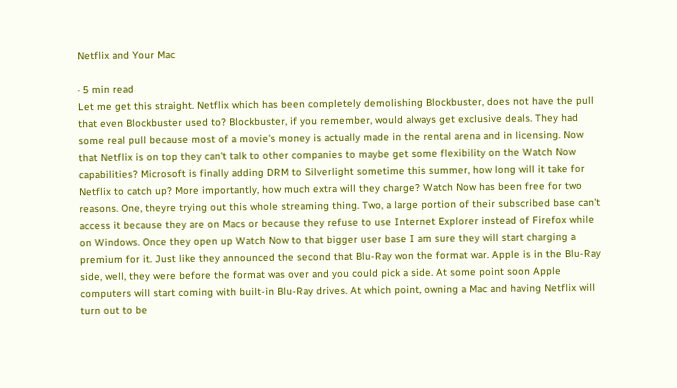Netflix and Your Mac

· 5 min read
Let me get this straight. Netflix which has been completely demolishing Blockbuster, does not have the pull that even Blockbuster used to? Blockbuster, if you remember, would always get exclusive deals. They had some real pull because most of a movie's money is actually made in the rental arena and in licensing. Now that Netflix is on top they can't talk to other companies to maybe get some flexibility on the Watch Now capabilities? Microsoft is finally adding DRM to Silverlight sometime this summer, how long will it take for Netflix to catch up? More importantly, how much extra will they charge? Watch Now has been free for two reasons. One, theyre trying out this whole streaming thing. Two, a large portion of their subscribed base can't access it because they are on Macs or because they refuse to use Internet Explorer instead of Firefox while on Windows. Once they open up Watch Now to that bigger user base I am sure they will start charging a premium for it. Just like they announced the second that Blu-Ray won the format war. Apple is in the Blu-Ray side, well, they were before the format was over and you could pick a side. At some point soon Apple computers will start coming with built-in Blu-Ray drives. At which point, owning a Mac and having Netflix will turn out to be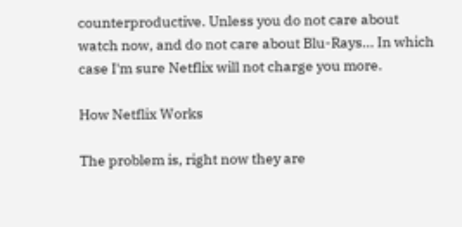counterproductive. Unless you do not care about watch now, and do not care about Blu-Rays... In which case I'm sure Netflix will not charge you more.

How Netflix Works

The problem is, right now they are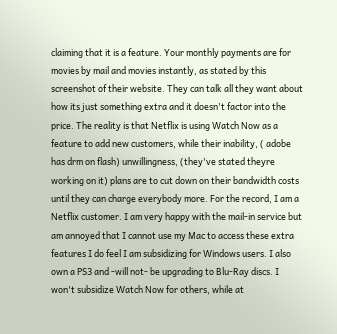claiming that it is a feature. Your monthly payments are for movies by mail and movies instantly, as stated by this screenshot of their website. They can talk all they want about how its just something extra and it doesn't factor into the price. The reality is that Netflix is using Watch Now as a feature to add new customers, while their inability, ( adobe has drm on flash) unwillingness, (they've stated theyre working on it) plans are to cut down on their bandwidth costs until they can charge everybody more. For the record, I am a Netflix customer. I am very happy with the mail-in service but am annoyed that I cannot use my Mac to access these extra features I do feel I am subsidizing for Windows users. I also own a PS3 and -will not- be upgrading to Blu-Ray discs. I won't subsidize Watch Now for others, while at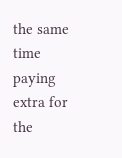the same time paying extra for the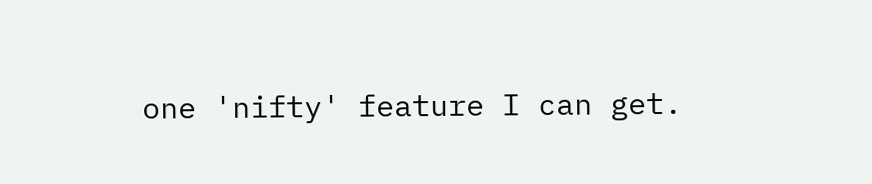one 'nifty' feature I can get.